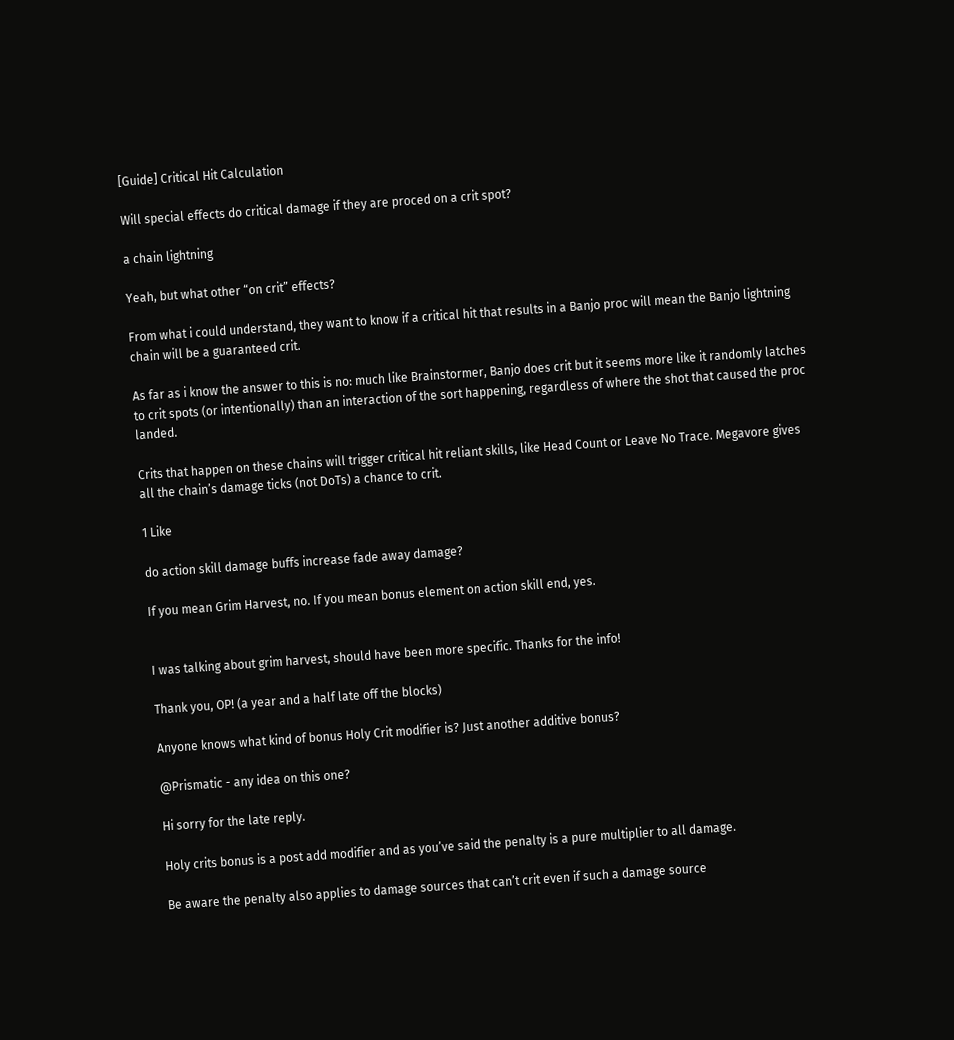[Guide] Critical Hit Calculation

Will special effects do critical damage if they are proced on a crit spot?

a chain lightning

Yeah, but what other “on crit” effects?

From what i could understand, they want to know if a critical hit that results in a Banjo proc will mean the Banjo lightning chain will be a guaranteed crit.

As far as i know the answer to this is no: much like Brainstormer, Banjo does crit but it seems more like it randomly latches to crit spots (or intentionally) than an interaction of the sort happening, regardless of where the shot that caused the proc landed.

Crits that happen on these chains will trigger critical hit reliant skills, like Head Count or Leave No Trace. Megavore gives all the chain’s damage ticks (not DoTs) a chance to crit.

1 Like

do action skill damage buffs increase fade away damage?

If you mean Grim Harvest, no. If you mean bonus element on action skill end, yes.


I was talking about grim harvest, should have been more specific. Thanks for the info!

Thank you, OP! (a year and a half late off the blocks)

Anyone knows what kind of bonus Holy Crit modifier is? Just another additive bonus?

@Prismatic - any idea on this one?

Hi sorry for the late reply.

Holy crits bonus is a post add modifier and as you’ve said the penalty is a pure multiplier to all damage.

Be aware the penalty also applies to damage sources that can’t crit even if such a damage source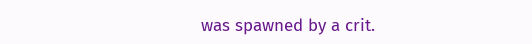was spawned by a crit.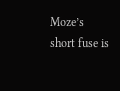Moze’s short fuse is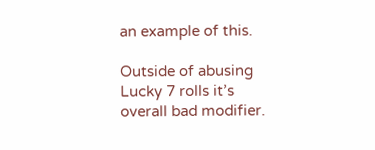an example of this.

Outside of abusing Lucky 7 rolls it’s overall bad modifier.